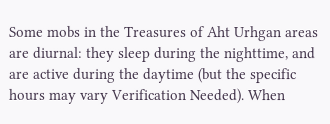Some mobs in the Treasures of Aht Urhgan areas are diurnal: they sleep during the nighttime, and are active during the daytime (but the specific hours may vary Verification Needed). When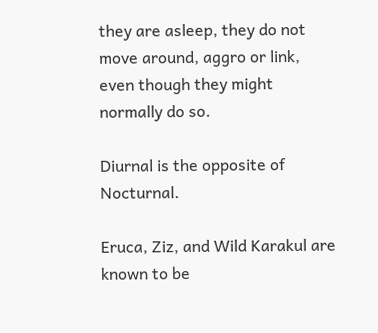they are asleep, they do not move around, aggro or link, even though they might normally do so.

Diurnal is the opposite of Nocturnal.

Eruca, Ziz, and Wild Karakul are known to be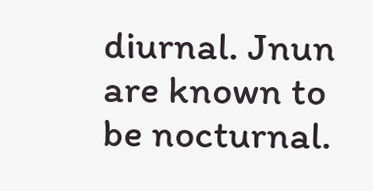diurnal. Jnun are known to be nocturnal.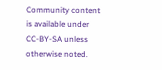Community content is available under CC-BY-SA unless otherwise noted.